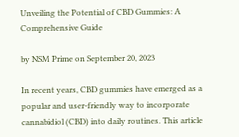Unveiling the Potential of CBD Gummies: A Comprehensive Guide

by NSM Prime on September 20, 2023

In recent years, CBD gummies have emerged as a popular and user-friendly way to incorporate cannabidiol (CBD) into daily routines. This article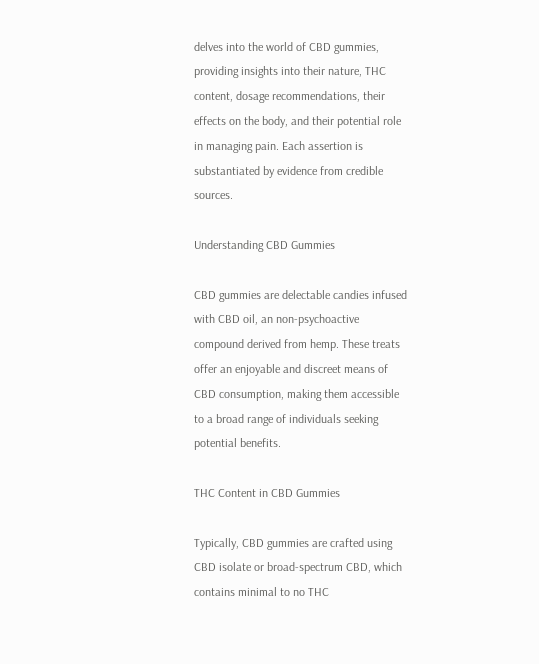delves into the world of CBD gummies, providing insights into their nature, THC content, dosage recommendations, their effects on the body, and their potential role in managing pain. Each assertion is substantiated by evidence from credible sources.

Understanding CBD Gummies

CBD gummies are delectable candies infused with CBD oil, an non-psychoactive compound derived from hemp. These treats offer an enjoyable and discreet means of CBD consumption, making them accessible to a broad range of individuals seeking potential benefits.

THC Content in CBD Gummies

Typically, CBD gummies are crafted using CBD isolate or broad-spectrum CBD, which contains minimal to no THC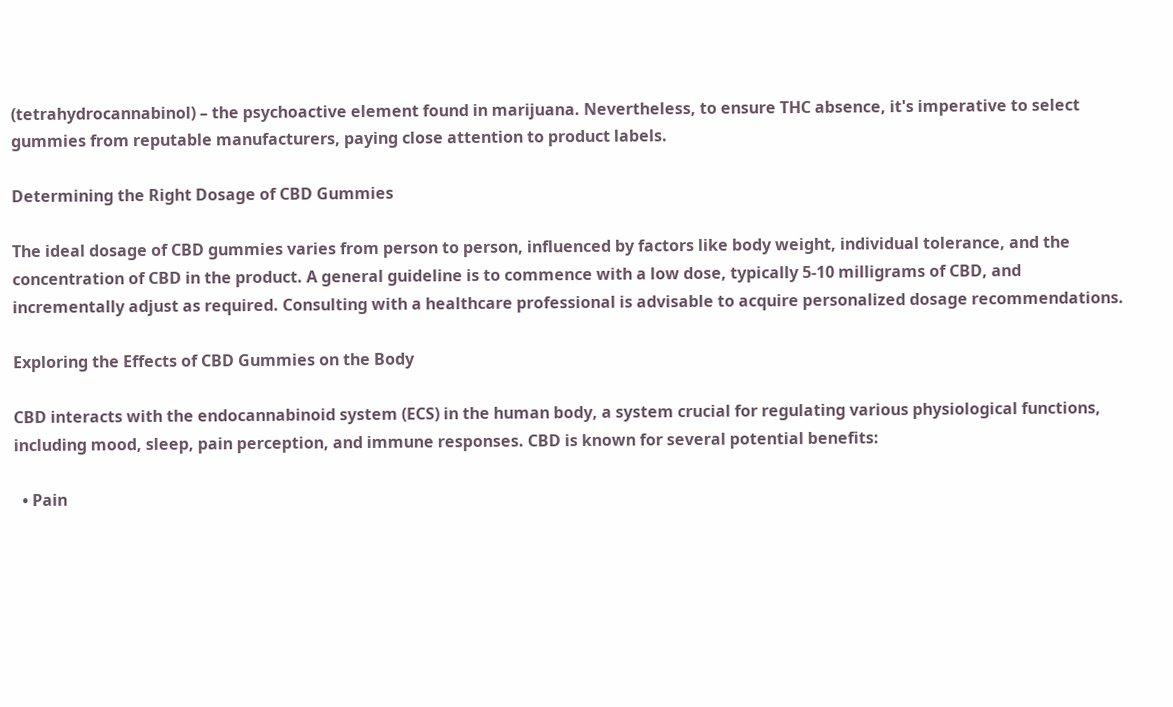(tetrahydrocannabinol) – the psychoactive element found in marijuana. Nevertheless, to ensure THC absence, it's imperative to select gummies from reputable manufacturers, paying close attention to product labels.

Determining the Right Dosage of CBD Gummies

The ideal dosage of CBD gummies varies from person to person, influenced by factors like body weight, individual tolerance, and the concentration of CBD in the product. A general guideline is to commence with a low dose, typically 5-10 milligrams of CBD, and incrementally adjust as required. Consulting with a healthcare professional is advisable to acquire personalized dosage recommendations.

Exploring the Effects of CBD Gummies on the Body

CBD interacts with the endocannabinoid system (ECS) in the human body, a system crucial for regulating various physiological functions, including mood, sleep, pain perception, and immune responses. CBD is known for several potential benefits:

  • Pain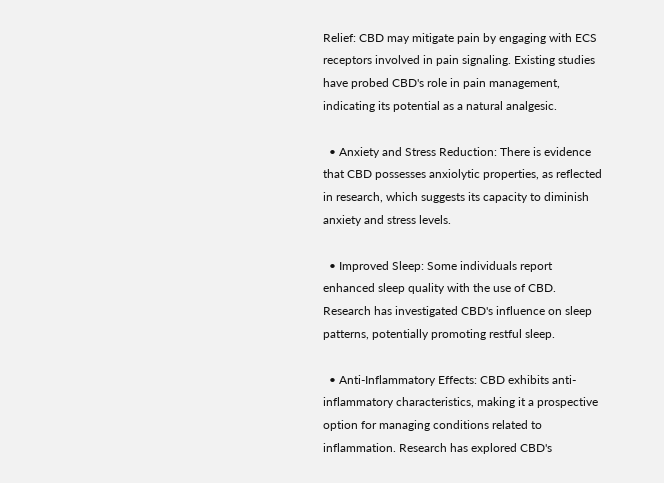Relief: CBD may mitigate pain by engaging with ECS receptors involved in pain signaling. Existing studies have probed CBD's role in pain management, indicating its potential as a natural analgesic.

  • Anxiety and Stress Reduction: There is evidence that CBD possesses anxiolytic properties, as reflected in research, which suggests its capacity to diminish anxiety and stress levels.

  • Improved Sleep: Some individuals report enhanced sleep quality with the use of CBD. Research has investigated CBD's influence on sleep patterns, potentially promoting restful sleep.

  • Anti-Inflammatory Effects: CBD exhibits anti-inflammatory characteristics, making it a prospective option for managing conditions related to inflammation. Research has explored CBD's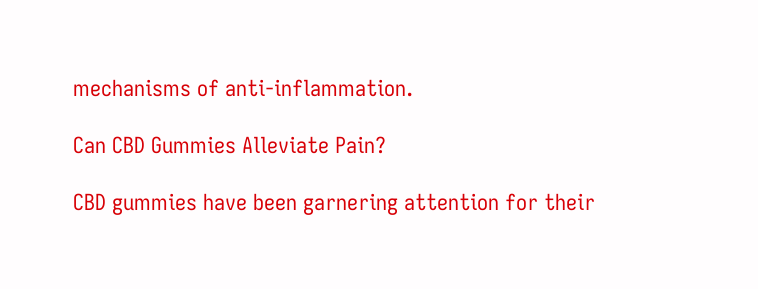mechanisms of anti-inflammation.

Can CBD Gummies Alleviate Pain?

CBD gummies have been garnering attention for their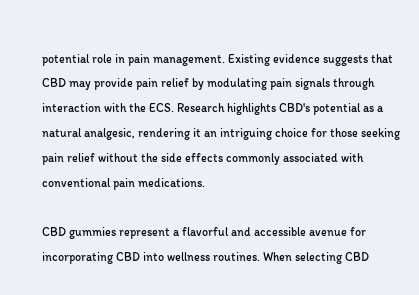potential role in pain management. Existing evidence suggests that CBD may provide pain relief by modulating pain signals through interaction with the ECS. Research highlights CBD's potential as a natural analgesic, rendering it an intriguing choice for those seeking pain relief without the side effects commonly associated with conventional pain medications.

CBD gummies represent a flavorful and accessible avenue for incorporating CBD into wellness routines. When selecting CBD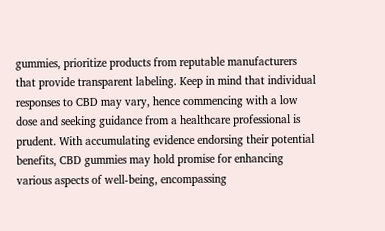gummies, prioritize products from reputable manufacturers that provide transparent labeling. Keep in mind that individual responses to CBD may vary, hence commencing with a low dose and seeking guidance from a healthcare professional is prudent. With accumulating evidence endorsing their potential benefits, CBD gummies may hold promise for enhancing various aspects of well-being, encompassing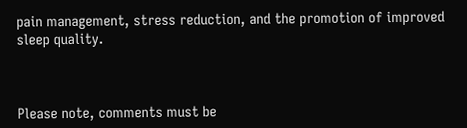pain management, stress reduction, and the promotion of improved sleep quality.



Please note, comments must be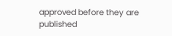approved before they are published